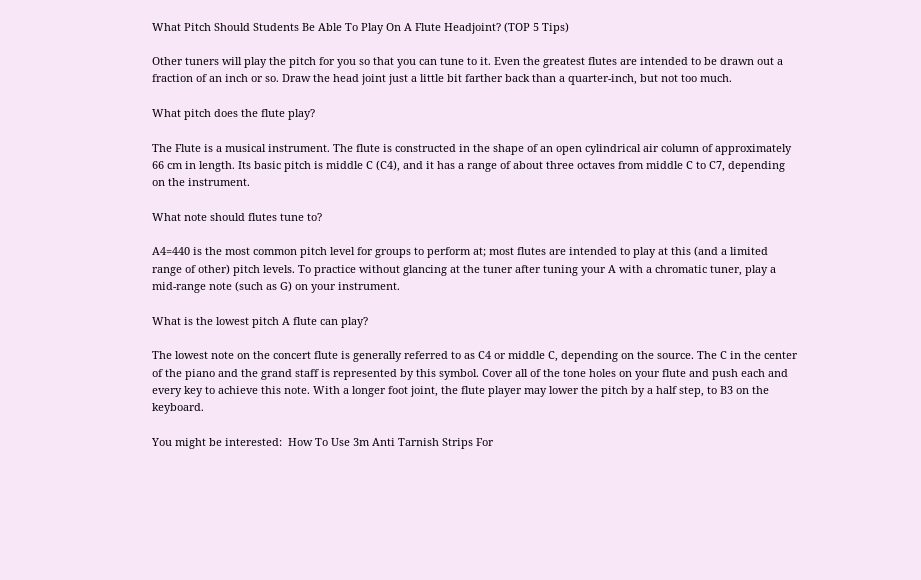What Pitch Should Students Be Able To Play On A Flute Headjoint? (TOP 5 Tips)

Other tuners will play the pitch for you so that you can tune to it. Even the greatest flutes are intended to be drawn out a fraction of an inch or so. Draw the head joint just a little bit farther back than a quarter-inch, but not too much.

What pitch does the flute play?

The Flute is a musical instrument. The flute is constructed in the shape of an open cylindrical air column of approximately 66 cm in length. Its basic pitch is middle C (C4), and it has a range of about three octaves from middle C to C7, depending on the instrument.

What note should flutes tune to?

A4=440 is the most common pitch level for groups to perform at; most flutes are intended to play at this (and a limited range of other) pitch levels. To practice without glancing at the tuner after tuning your A with a chromatic tuner, play a mid-range note (such as G) on your instrument.

What is the lowest pitch A flute can play?

The lowest note on the concert flute is generally referred to as C4 or middle C, depending on the source. The C in the center of the piano and the grand staff is represented by this symbol. Cover all of the tone holes on your flute and push each and every key to achieve this note. With a longer foot joint, the flute player may lower the pitch by a half step, to B3 on the keyboard.

You might be interested:  How To Use 3m Anti Tarnish Strips For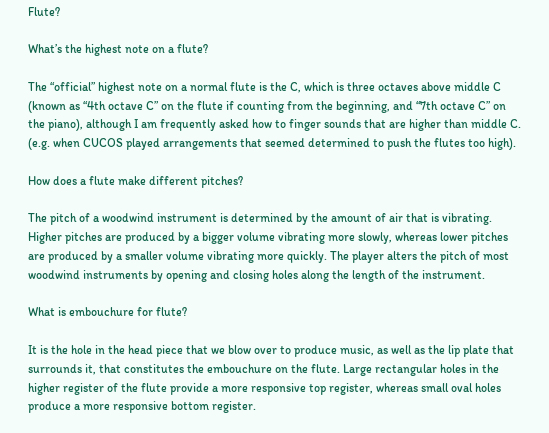Flute?

What’s the highest note on a flute?

The “official” highest note on a normal flute is the C, which is three octaves above middle C (known as “4th octave C” on the flute if counting from the beginning, and “7th octave C” on the piano), although I am frequently asked how to finger sounds that are higher than middle C. (e.g. when CUCOS played arrangements that seemed determined to push the flutes too high).

How does a flute make different pitches?

The pitch of a woodwind instrument is determined by the amount of air that is vibrating. Higher pitches are produced by a bigger volume vibrating more slowly, whereas lower pitches are produced by a smaller volume vibrating more quickly. The player alters the pitch of most woodwind instruments by opening and closing holes along the length of the instrument.

What is embouchure for flute?

It is the hole in the head piece that we blow over to produce music, as well as the lip plate that surrounds it, that constitutes the embouchure on the flute. Large rectangular holes in the higher register of the flute provide a more responsive top register, whereas small oval holes produce a more responsive bottom register.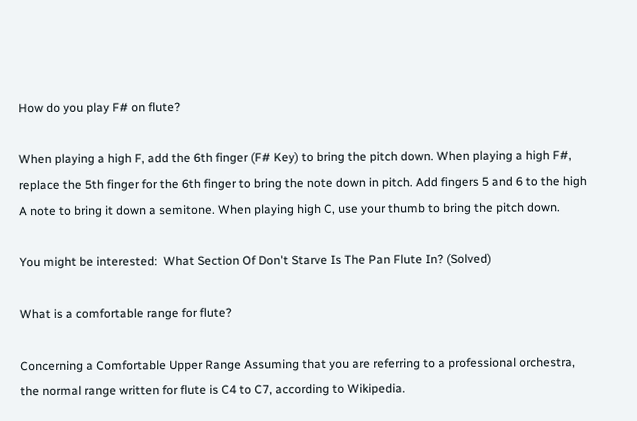How do you play F# on flute?

When playing a high F, add the 6th finger (F# Key) to bring the pitch down. When playing a high F#, replace the 5th finger for the 6th finger to bring the note down in pitch. Add fingers 5 and 6 to the high A note to bring it down a semitone. When playing high C, use your thumb to bring the pitch down.

You might be interested:  What Section Of Don't Starve Is The Pan Flute In? (Solved)

What is a comfortable range for flute?

Concerning a Comfortable Upper Range Assuming that you are referring to a professional orchestra, the normal range written for flute is C4 to C7, according to Wikipedia.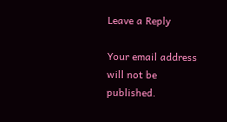Leave a Reply

Your email address will not be published.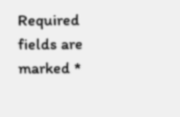Required fields are marked *